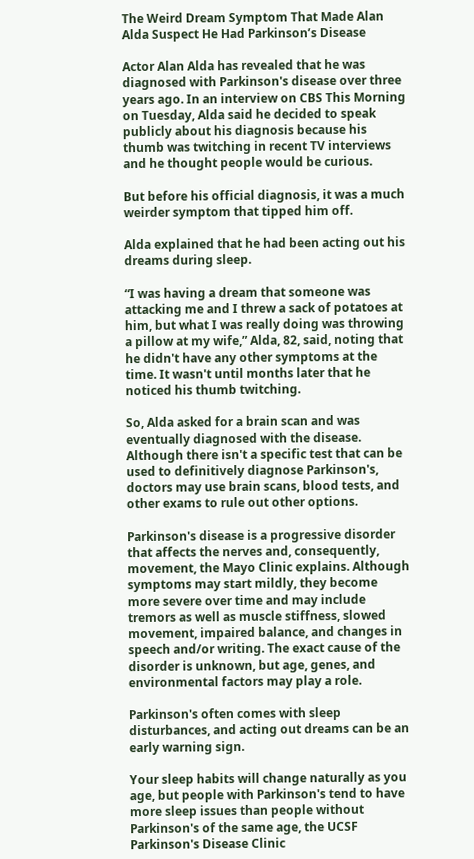The Weird Dream Symptom That Made Alan Alda Suspect He Had Parkinson’s Disease

Actor Alan Alda has revealed that he was diagnosed with Parkinson's disease over three years ago. In an interview on CBS This Morning on Tuesday, Alda said he decided to speak publicly about his diagnosis because his thumb was twitching in recent TV interviews and he thought people would be curious.

But before his official diagnosis, it was a much weirder symptom that tipped him off.

Alda explained that he had been acting out his dreams during sleep.

“I was having a dream that someone was attacking me and I threw a sack of potatoes at him, but what I was really doing was throwing a pillow at my wife,” Alda, 82, said, noting that he didn't have any other symptoms at the time. It wasn't until months later that he noticed his thumb twitching.

So, Alda asked for a brain scan and was eventually diagnosed with the disease. Although there isn't a specific test that can be used to definitively diagnose Parkinson's, doctors may use brain scans, blood tests, and other exams to rule out other options.

Parkinson's disease is a progressive disorder that affects the nerves and, consequently, movement, the Mayo Clinic explains. Although symptoms may start mildly, they become more severe over time and may include tremors as well as muscle stiffness, slowed movement, impaired balance, and changes in speech and/or writing. The exact cause of the disorder is unknown, but age, genes, and environmental factors may play a role.

Parkinson's often comes with sleep disturbances, and acting out dreams can be an early warning sign.

Your sleep habits will change naturally as you age, but people with Parkinson's tend to have more sleep issues than people without Parkinson's of the same age, the UCSF Parkinson's Disease Clinic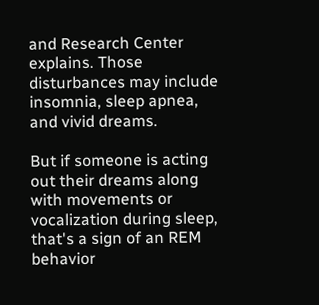and Research Center explains. Those disturbances may include insomnia, sleep apnea, and vivid dreams.

But if someone is acting out their dreams along with movements or vocalization during sleep, that's a sign of an REM behavior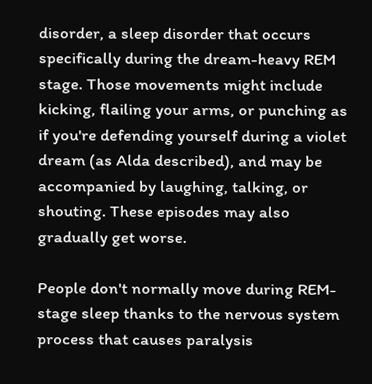disorder, a sleep disorder that occurs specifically during the dream-heavy REM stage. Those movements might include kicking, flailing your arms, or punching as if you're defending yourself during a violet dream (as Alda described), and may be accompanied by laughing, talking, or shouting. These episodes may also gradually get worse.

People don't normally move during REM-stage sleep thanks to the nervous system process that causes paralysis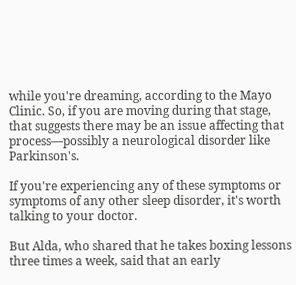while you're dreaming, according to the Mayo Clinic. So, if you are moving during that stage, that suggests there may be an issue affecting that process—possibly a neurological disorder like Parkinson's.

If you're experiencing any of these symptoms or symptoms of any other sleep disorder, it's worth talking to your doctor.

But Alda, who shared that he takes boxing lessons three times a week, said that an early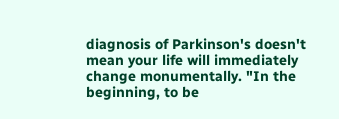diagnosis of Parkinson's doesn't mean your life will immediately change monumentally. "In the beginning, to be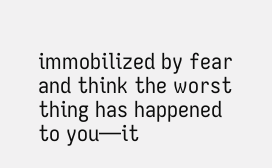immobilized by fear and think the worst thing has happened to you—it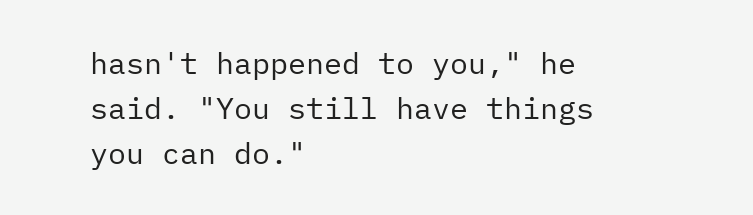hasn't happened to you," he said. "You still have things you can do."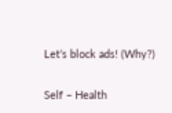Let’s block ads! (Why?)

Self – Health